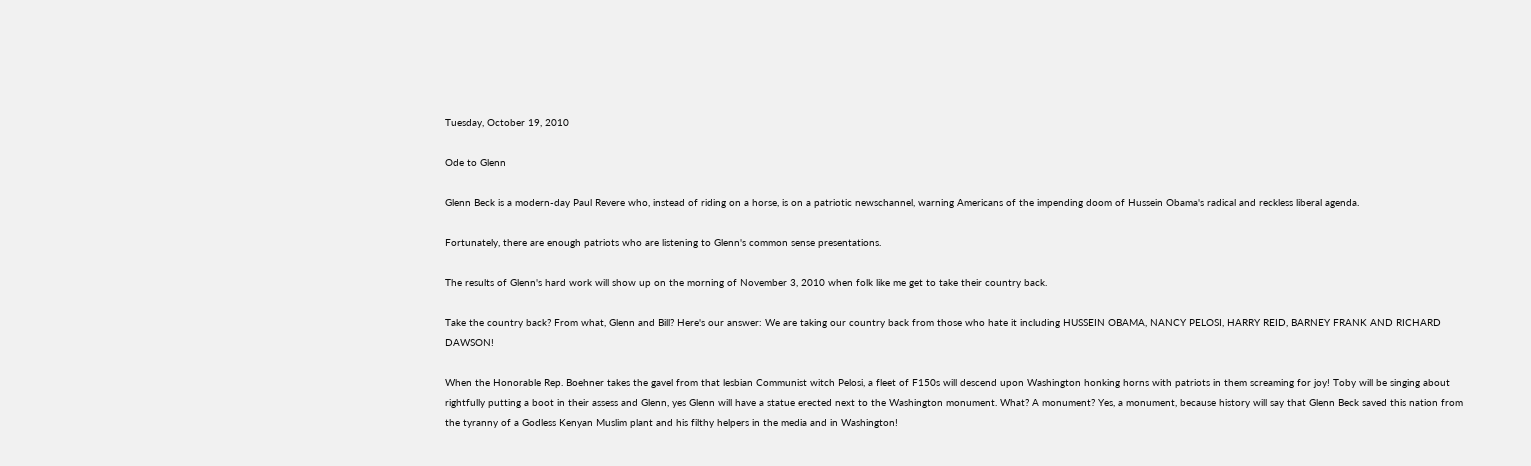Tuesday, October 19, 2010

Ode to Glenn

Glenn Beck is a modern-day Paul Revere who, instead of riding on a horse, is on a patriotic newschannel, warning Americans of the impending doom of Hussein Obama's radical and reckless liberal agenda.

Fortunately, there are enough patriots who are listening to Glenn's common sense presentations.

The results of Glenn's hard work will show up on the morning of November 3, 2010 when folk like me get to take their country back.

Take the country back? From what, Glenn and Bill? Here's our answer: We are taking our country back from those who hate it including HUSSEIN OBAMA, NANCY PELOSI, HARRY REID, BARNEY FRANK AND RICHARD DAWSON!

When the Honorable Rep. Boehner takes the gavel from that lesbian Communist witch Pelosi, a fleet of F150s will descend upon Washington honking horns with patriots in them screaming for joy! Toby will be singing about rightfully putting a boot in their assess and Glenn, yes Glenn will have a statue erected next to the Washington monument. What? A monument? Yes, a monument, because history will say that Glenn Beck saved this nation from the tyranny of a Godless Kenyan Muslim plant and his filthy helpers in the media and in Washington!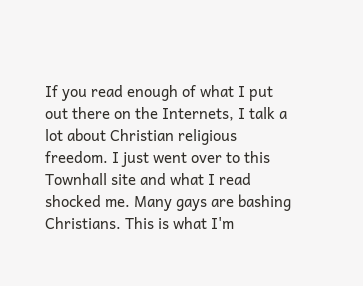If you read enough of what I put out there on the Internets, I talk a lot about Christian religious freedom. I just went over to this Townhall site and what I read shocked me. Many gays are bashing Christians. This is what I'm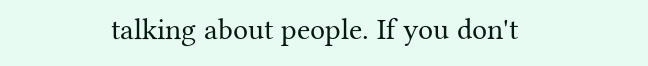talking about people. If you don't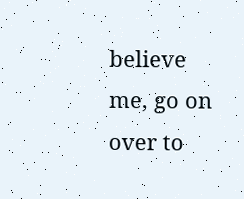believe me, go on over to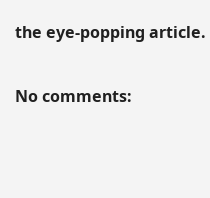the eye-popping article.

No comments: